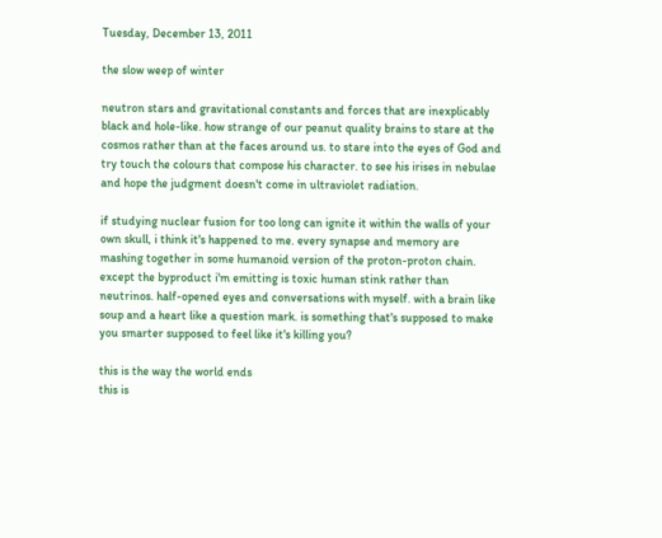Tuesday, December 13, 2011

the slow weep of winter

neutron stars and gravitational constants and forces that are inexplicably black and hole-like. how strange of our peanut quality brains to stare at the cosmos rather than at the faces around us. to stare into the eyes of God and try touch the colours that compose his character. to see his irises in nebulae and hope the judgment doesn't come in ultraviolet radiation.

if studying nuclear fusion for too long can ignite it within the walls of your own skull, i think it's happened to me. every synapse and memory are mashing together in some humanoid version of the proton-proton chain. except the byproduct i'm emitting is toxic human stink rather than neutrinos. half-opened eyes and conversations with myself. with a brain like soup and a heart like a question mark. is something that's supposed to make you smarter supposed to feel like it's killing you?

this is the way the world ends
this is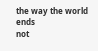the way the world ends
not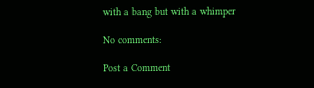with a bang but with a whimper

No comments:

Post a Comment